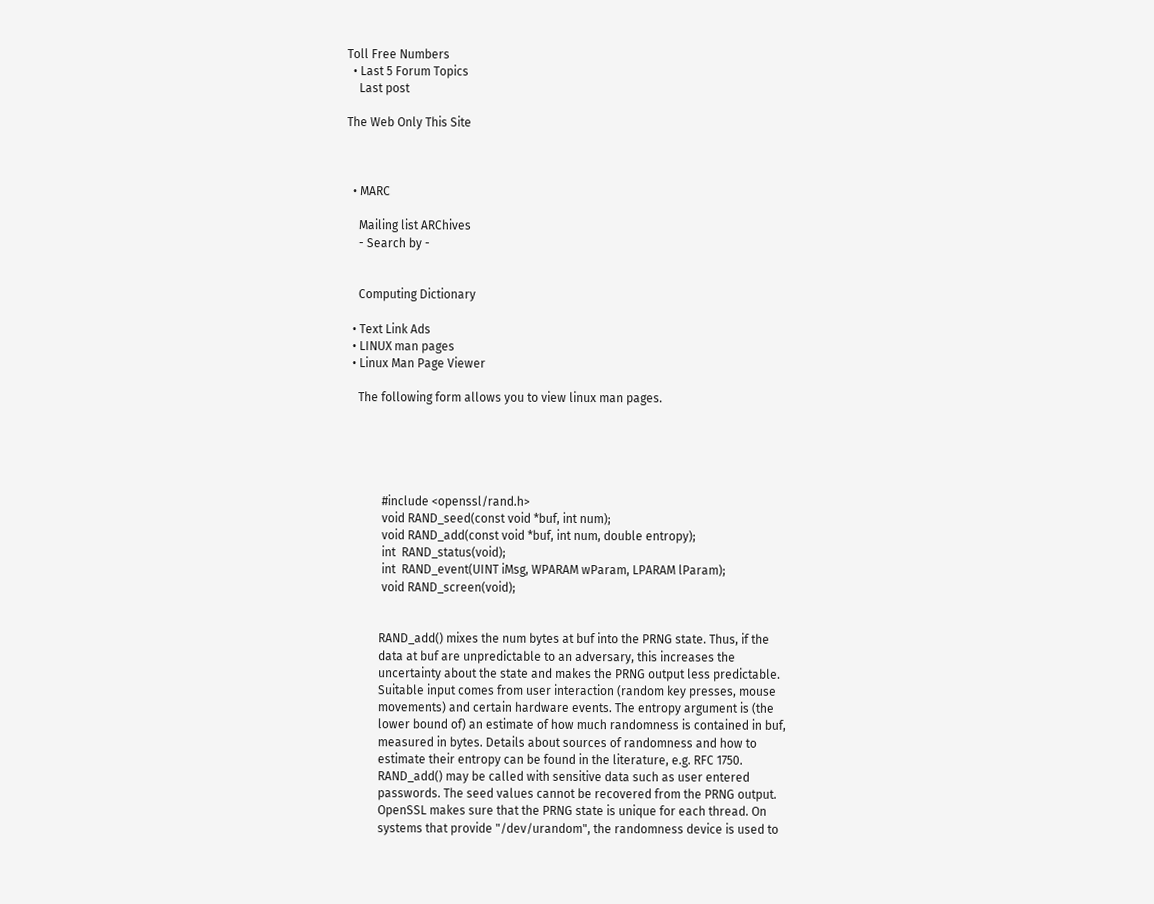Toll Free Numbers
  • Last 5 Forum Topics
    Last post

The Web Only This Site



  • MARC

    Mailing list ARChives
    - Search by -


    Computing Dictionary

  • Text Link Ads
  • LINUX man pages
  • Linux Man Page Viewer

    The following form allows you to view linux man pages.





            #include <openssl/rand.h>
            void RAND_seed(const void *buf, int num);
            void RAND_add(const void *buf, int num, double entropy);
            int  RAND_status(void);
            int  RAND_event(UINT iMsg, WPARAM wParam, LPARAM lParam);
            void RAND_screen(void);


           RAND_add() mixes the num bytes at buf into the PRNG state. Thus, if the
           data at buf are unpredictable to an adversary, this increases the
           uncertainty about the state and makes the PRNG output less predictable.
           Suitable input comes from user interaction (random key presses, mouse
           movements) and certain hardware events. The entropy argument is (the
           lower bound of) an estimate of how much randomness is contained in buf,
           measured in bytes. Details about sources of randomness and how to
           estimate their entropy can be found in the literature, e.g. RFC 1750.
           RAND_add() may be called with sensitive data such as user entered
           passwords. The seed values cannot be recovered from the PRNG output.
           OpenSSL makes sure that the PRNG state is unique for each thread. On
           systems that provide "/dev/urandom", the randomness device is used to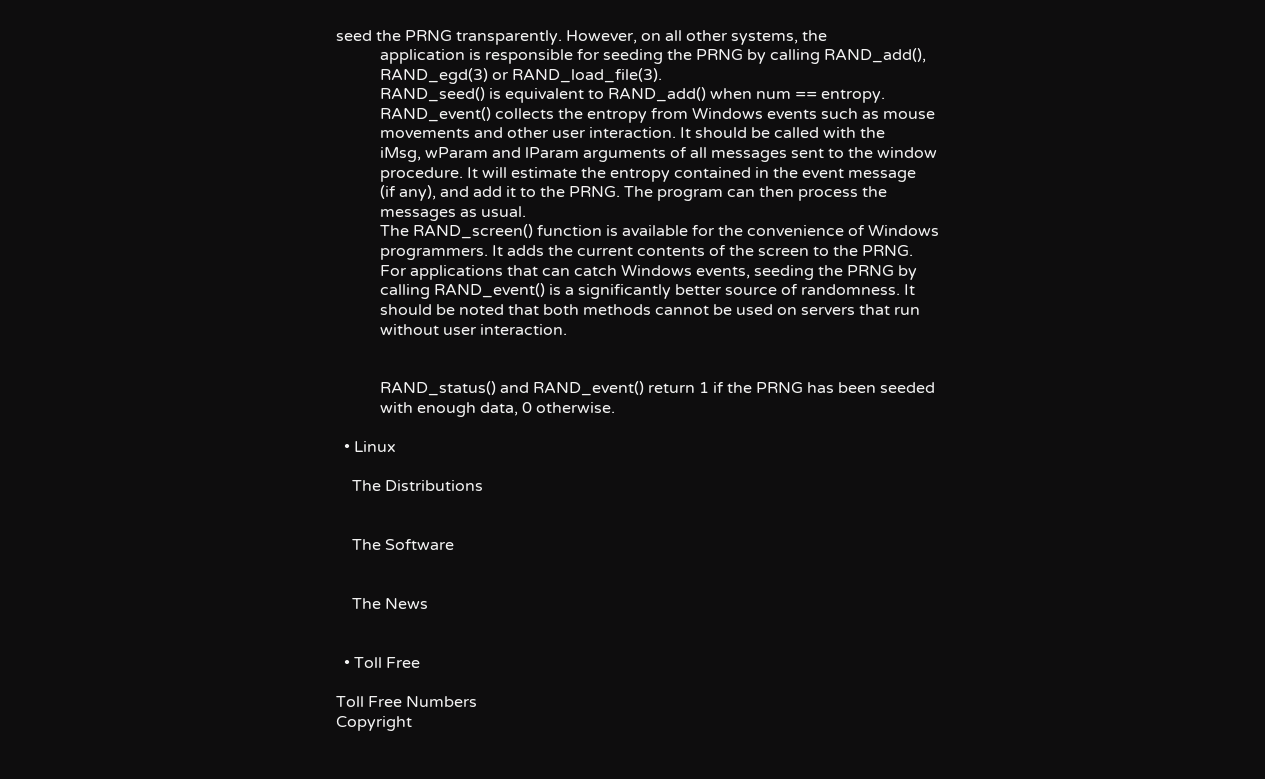seed the PRNG transparently. However, on all other systems, the
           application is responsible for seeding the PRNG by calling RAND_add(),
           RAND_egd(3) or RAND_load_file(3).
           RAND_seed() is equivalent to RAND_add() when num == entropy.
           RAND_event() collects the entropy from Windows events such as mouse
           movements and other user interaction. It should be called with the
           iMsg, wParam and lParam arguments of all messages sent to the window
           procedure. It will estimate the entropy contained in the event message
           (if any), and add it to the PRNG. The program can then process the
           messages as usual.
           The RAND_screen() function is available for the convenience of Windows
           programmers. It adds the current contents of the screen to the PRNG.
           For applications that can catch Windows events, seeding the PRNG by
           calling RAND_event() is a significantly better source of randomness. It
           should be noted that both methods cannot be used on servers that run
           without user interaction.


           RAND_status() and RAND_event() return 1 if the PRNG has been seeded
           with enough data, 0 otherwise.

  • Linux

    The Distributions


    The Software


    The News


  • Toll Free

Toll Free Numbers
Copyright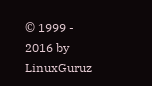© 1999 - 2016 by LinuxGuruz